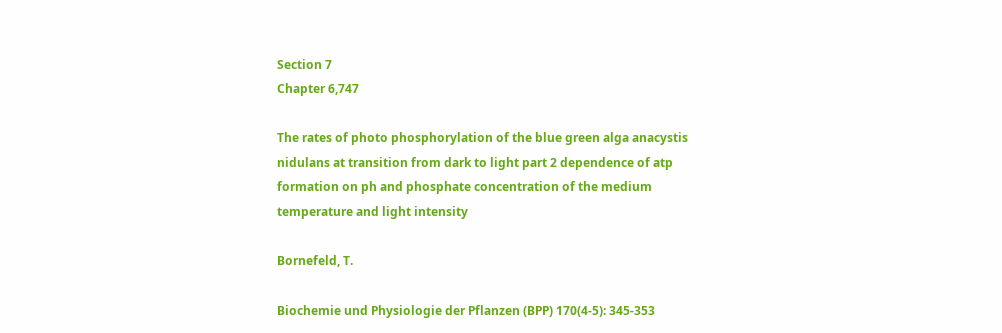Section 7
Chapter 6,747

The rates of photo phosphorylation of the blue green alga anacystis nidulans at transition from dark to light part 2 dependence of atp formation on ph and phosphate concentration of the medium temperature and light intensity

Bornefeld, T.

Biochemie und Physiologie der Pflanzen (BPP) 170(4-5): 345-353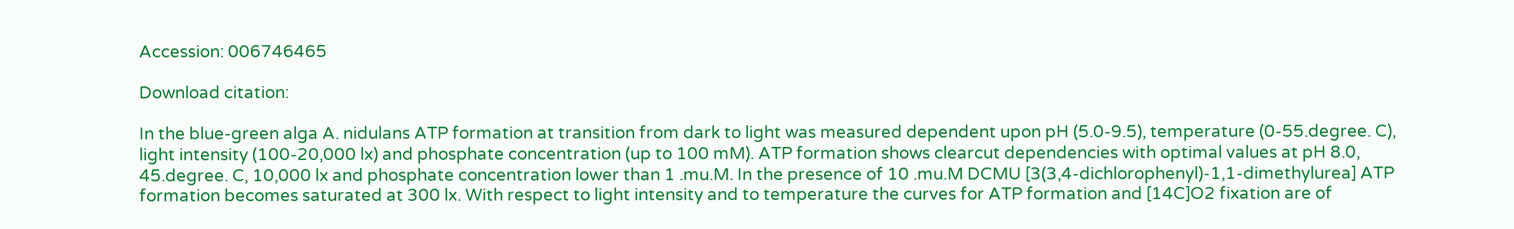Accession: 006746465

Download citation:

In the blue-green alga A. nidulans ATP formation at transition from dark to light was measured dependent upon pH (5.0-9.5), temperature (0-55.degree. C), light intensity (100-20,000 lx) and phosphate concentration (up to 100 mM). ATP formation shows clearcut dependencies with optimal values at pH 8.0, 45.degree. C, 10,000 lx and phosphate concentration lower than 1 .mu.M. In the presence of 10 .mu.M DCMU [3(3,4-dichlorophenyl)-1,1-dimethylurea] ATP formation becomes saturated at 300 lx. With respect to light intensity and to temperature the curves for ATP formation and [14C]O2 fixation are of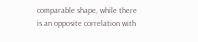comparable shape, while there is an opposite correlation with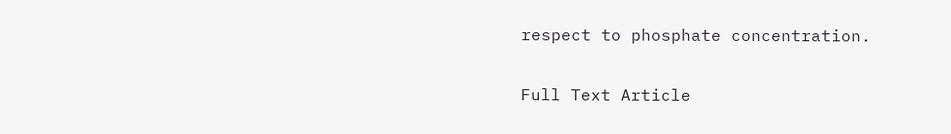respect to phosphate concentration.

Full Text Article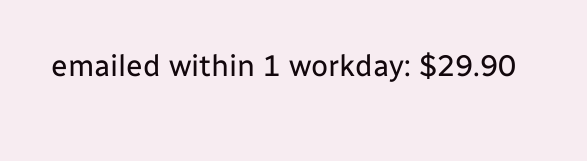emailed within 1 workday: $29.90